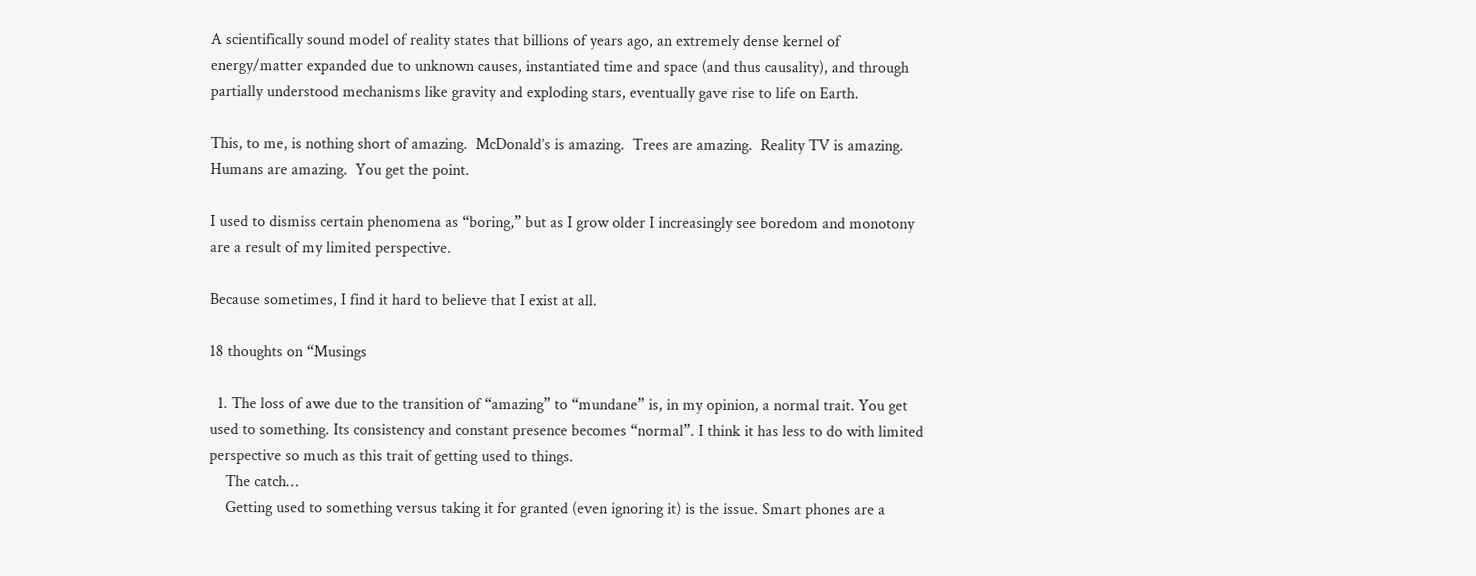A scientifically sound model of reality states that billions of years ago, an extremely dense kernel of energy/matter expanded due to unknown causes, instantiated time and space (and thus causality), and through partially understood mechanisms like gravity and exploding stars, eventually gave rise to life on Earth.

This, to me, is nothing short of amazing.  McDonald’s is amazing.  Trees are amazing.  Reality TV is amazing.  Humans are amazing.  You get the point.

I used to dismiss certain phenomena as “boring,” but as I grow older I increasingly see boredom and monotony are a result of my limited perspective.

Because sometimes, I find it hard to believe that I exist at all.

18 thoughts on “Musings

  1. The loss of awe due to the transition of “amazing” to “mundane” is, in my opinion, a normal trait. You get used to something. Its consistency and constant presence becomes “normal”. I think it has less to do with limited perspective so much as this trait of getting used to things.
    The catch…
    Getting used to something versus taking it for granted (even ignoring it) is the issue. Smart phones are a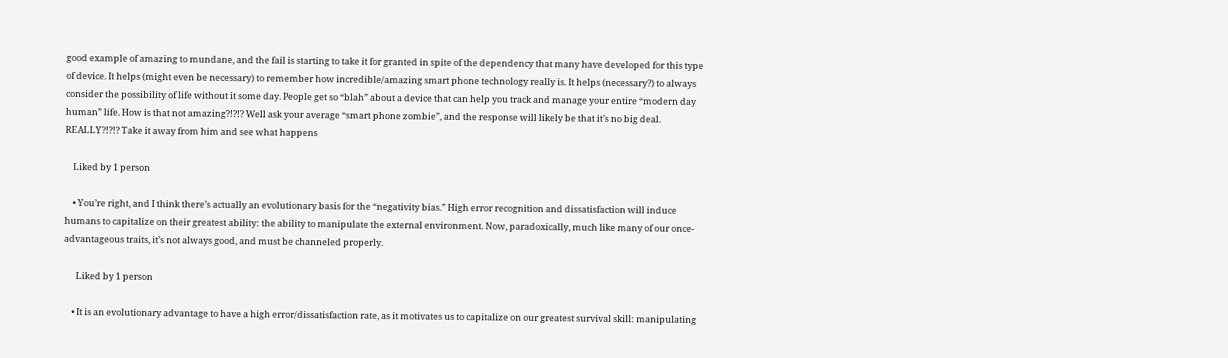good example of amazing to mundane, and the fail is starting to take it for granted in spite of the dependency that many have developed for this type of device. It helps (might even be necessary) to remember how incredible/amazing smart phone technology really is. It helps (necessary?) to always consider the possibility of life without it some day. People get so “blah” about a device that can help you track and manage your entire “modern day human” life. How is that not amazing?!?!? Well ask your average “smart phone zombie”, and the response will likely be that it’s no big deal. REALLY?!?!? Take it away from him and see what happens

    Liked by 1 person

    • You’re right, and I think there’s actually an evolutionary basis for the “negativity bias.” High error recognition and dissatisfaction will induce humans to capitalize on their greatest ability: the ability to manipulate the external environment. Now, paradoxically, much like many of our once-advantageous traits, it’s not always good, and must be channeled properly.

      Liked by 1 person

    • It is an evolutionary advantage to have a high error/dissatisfaction rate, as it motivates us to capitalize on our greatest survival skill: manipulating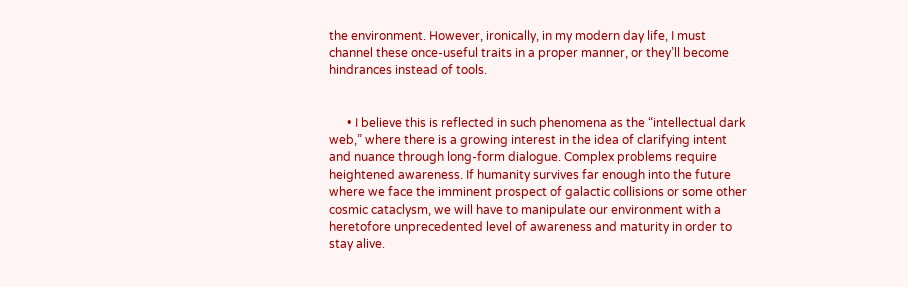the environment. However, ironically, in my modern day life, I must channel these once-useful traits in a proper manner, or they’ll become hindrances instead of tools.


      • I believe this is reflected in such phenomena as the “intellectual dark web,” where there is a growing interest in the idea of clarifying intent and nuance through long-form dialogue. Complex problems require heightened awareness. If humanity survives far enough into the future where we face the imminent prospect of galactic collisions or some other cosmic cataclysm, we will have to manipulate our environment with a heretofore unprecedented level of awareness and maturity in order to stay alive.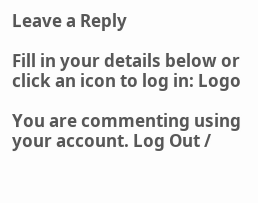Leave a Reply

Fill in your details below or click an icon to log in: Logo

You are commenting using your account. Log Out /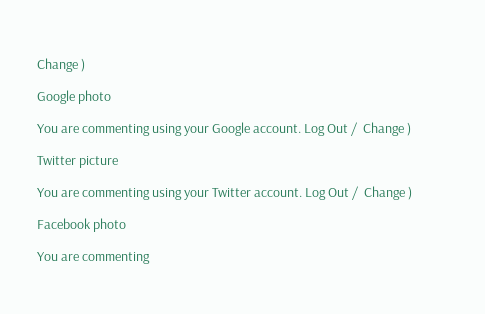Change )

Google photo

You are commenting using your Google account. Log Out /  Change )

Twitter picture

You are commenting using your Twitter account. Log Out /  Change )

Facebook photo

You are commenting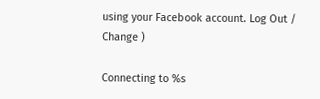using your Facebook account. Log Out /  Change )

Connecting to %s